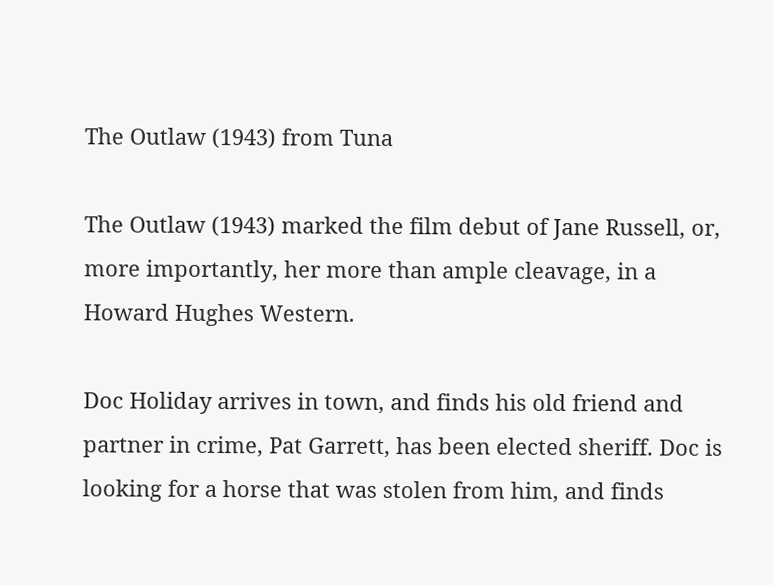The Outlaw (1943) from Tuna

The Outlaw (1943) marked the film debut of Jane Russell, or, more importantly, her more than ample cleavage, in a Howard Hughes Western.

Doc Holiday arrives in town, and finds his old friend and partner in crime, Pat Garrett, has been elected sheriff. Doc is looking for a horse that was stolen from him, and finds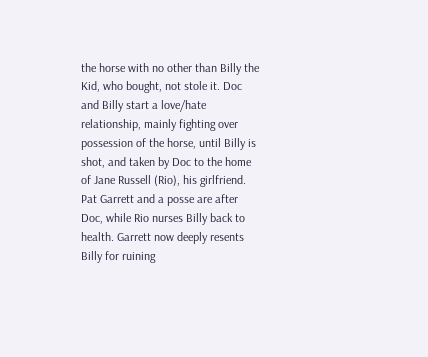the horse with no other than Billy the Kid, who bought, not stole it. Doc and Billy start a love/hate relationship, mainly fighting over possession of the horse, until Billy is shot, and taken by Doc to the home of Jane Russell (Rio), his girlfriend. Pat Garrett and a posse are after Doc, while Rio nurses Billy back to health. Garrett now deeply resents Billy for ruining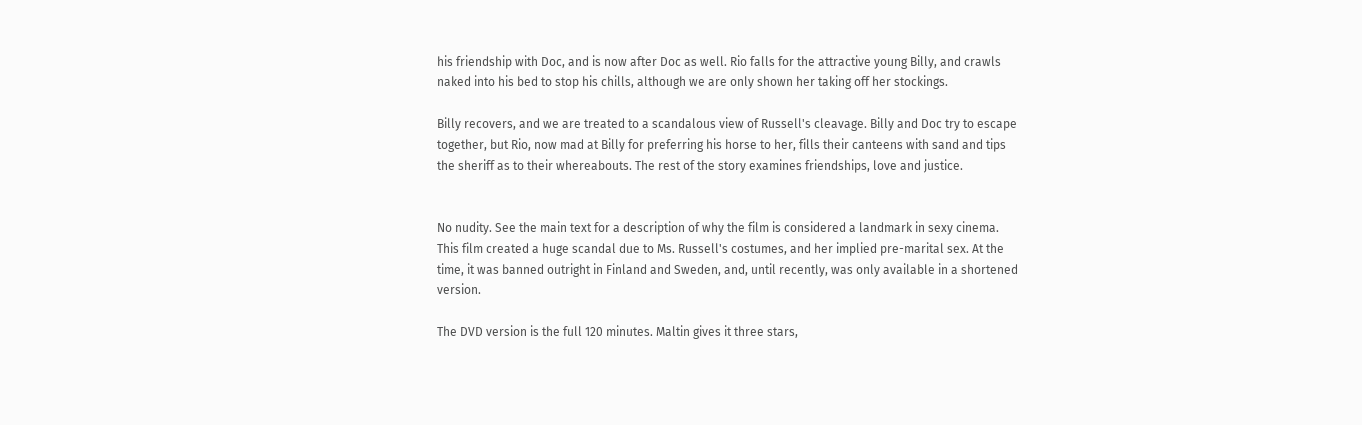his friendship with Doc, and is now after Doc as well. Rio falls for the attractive young Billy, and crawls naked into his bed to stop his chills, although we are only shown her taking off her stockings.

Billy recovers, and we are treated to a scandalous view of Russell's cleavage. Billy and Doc try to escape together, but Rio, now mad at Billy for preferring his horse to her, fills their canteens with sand and tips the sheriff as to their whereabouts. The rest of the story examines friendships, love and justice.


No nudity. See the main text for a description of why the film is considered a landmark in sexy cinema.
This film created a huge scandal due to Ms. Russell's costumes, and her implied pre-marital sex. At the time, it was banned outright in Finland and Sweden, and, until recently, was only available in a shortened version.

The DVD version is the full 120 minutes. Maltin gives it three stars,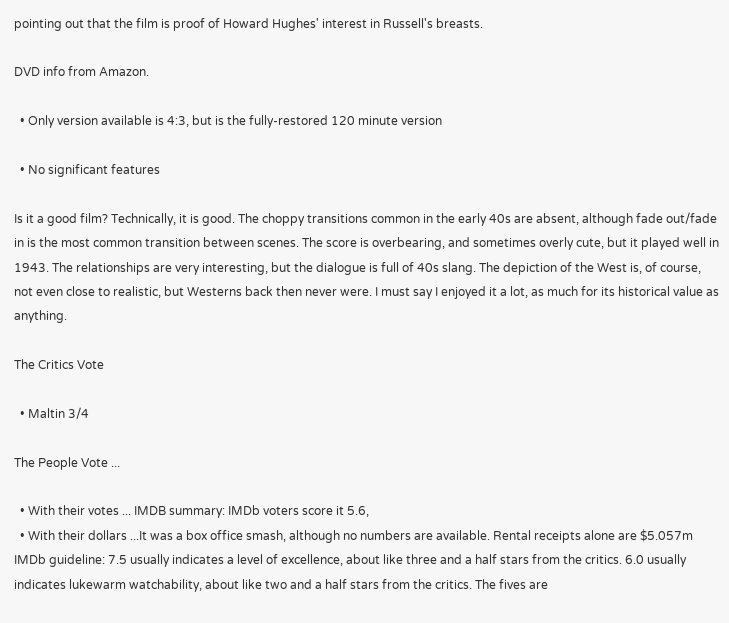pointing out that the film is proof of Howard Hughes' interest in Russell's breasts.

DVD info from Amazon.

  • Only version available is 4:3, but is the fully-restored 120 minute version

  • No significant features

Is it a good film? Technically, it is good. The choppy transitions common in the early 40s are absent, although fade out/fade in is the most common transition between scenes. The score is overbearing, and sometimes overly cute, but it played well in 1943. The relationships are very interesting, but the dialogue is full of 40s slang. The depiction of the West is, of course, not even close to realistic, but Westerns back then never were. I must say I enjoyed it a lot, as much for its historical value as anything.

The Critics Vote

  • Maltin 3/4

The People Vote ...

  • With their votes ... IMDB summary: IMDb voters score it 5.6,
  • With their dollars ...It was a box office smash, although no numbers are available. Rental receipts alone are $5.057m
IMDb guideline: 7.5 usually indicates a level of excellence, about like three and a half stars from the critics. 6.0 usually indicates lukewarm watchability, about like two and a half stars from the critics. The fives are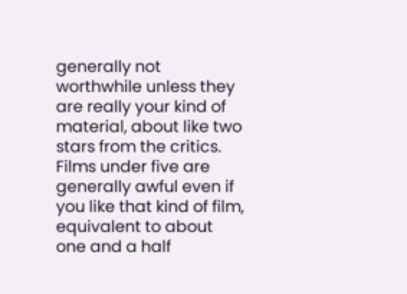generally not worthwhile unless they are really your kind of material, about like two stars from the critics. Films under five are generally awful even if you like that kind of film, equivalent to about one and a half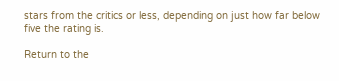stars from the critics or less, depending on just how far below five the rating is.

Return to the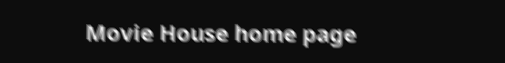Movie House home page